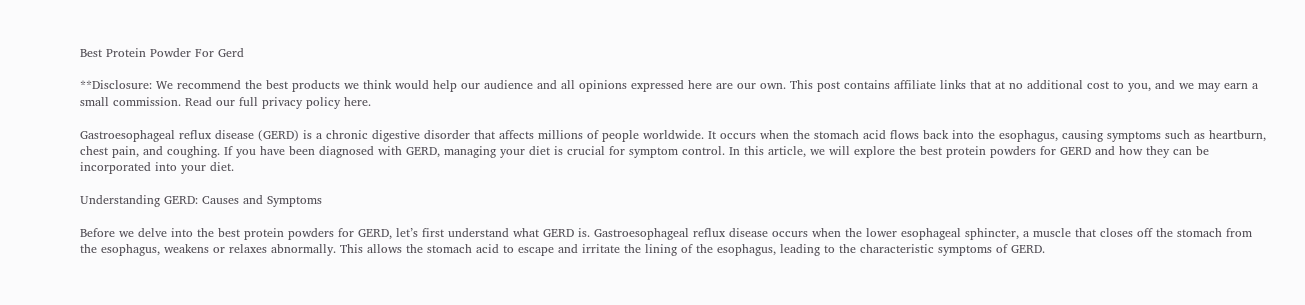Best Protein Powder For Gerd

**Disclosure: We recommend the best products we think would help our audience and all opinions expressed here are our own. This post contains affiliate links that at no additional cost to you, and we may earn a small commission. Read our full privacy policy here.

Gastroesophageal reflux disease (GERD) is a chronic digestive disorder that affects millions of people worldwide. It occurs when the stomach acid flows back into the esophagus, causing symptoms such as heartburn, chest pain, and coughing. If you have been diagnosed with GERD, managing your diet is crucial for symptom control. In this article, we will explore the best protein powders for GERD and how they can be incorporated into your diet.

Understanding GERD: Causes and Symptoms

Before we delve into the best protein powders for GERD, let’s first understand what GERD is. Gastroesophageal reflux disease occurs when the lower esophageal sphincter, a muscle that closes off the stomach from the esophagus, weakens or relaxes abnormally. This allows the stomach acid to escape and irritate the lining of the esophagus, leading to the characteristic symptoms of GERD.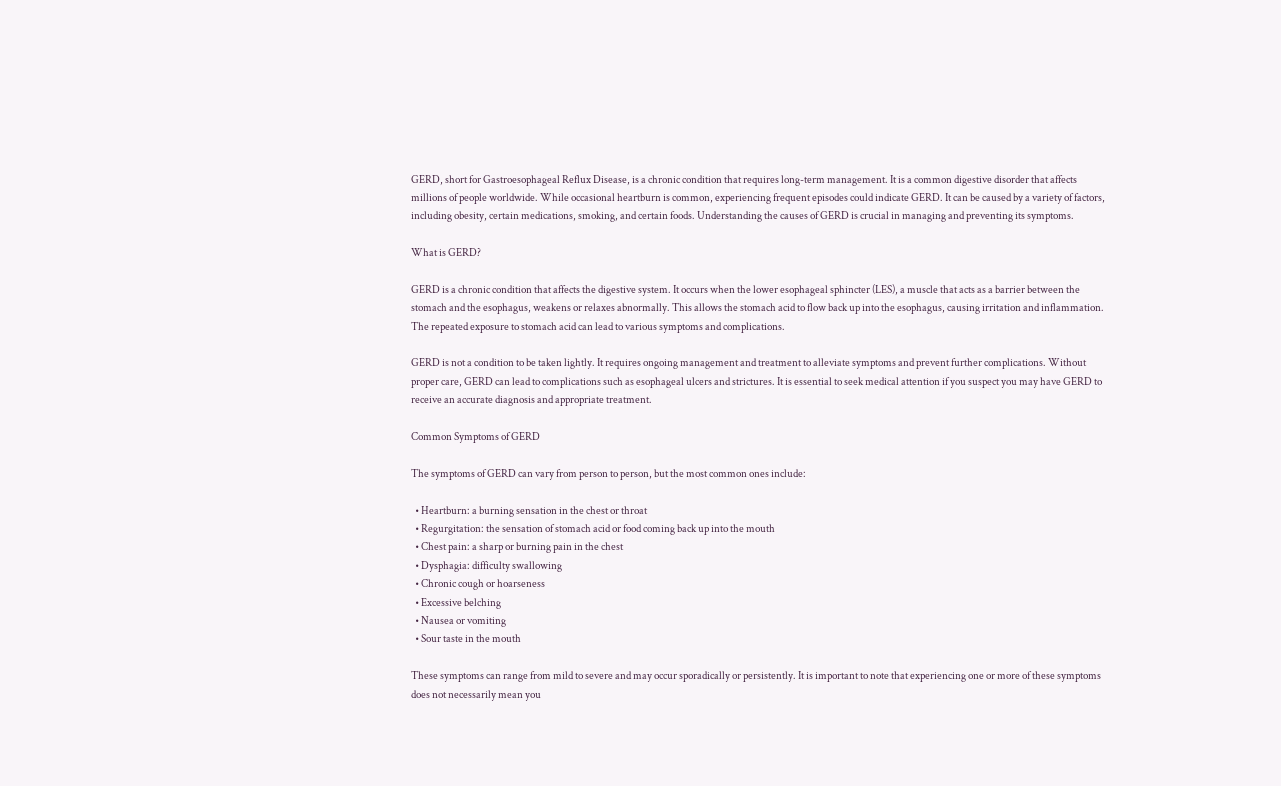GERD, short for Gastroesophageal Reflux Disease, is a chronic condition that requires long-term management. It is a common digestive disorder that affects millions of people worldwide. While occasional heartburn is common, experiencing frequent episodes could indicate GERD. It can be caused by a variety of factors, including obesity, certain medications, smoking, and certain foods. Understanding the causes of GERD is crucial in managing and preventing its symptoms.

What is GERD?

GERD is a chronic condition that affects the digestive system. It occurs when the lower esophageal sphincter (LES), a muscle that acts as a barrier between the stomach and the esophagus, weakens or relaxes abnormally. This allows the stomach acid to flow back up into the esophagus, causing irritation and inflammation. The repeated exposure to stomach acid can lead to various symptoms and complications.

GERD is not a condition to be taken lightly. It requires ongoing management and treatment to alleviate symptoms and prevent further complications. Without proper care, GERD can lead to complications such as esophageal ulcers and strictures. It is essential to seek medical attention if you suspect you may have GERD to receive an accurate diagnosis and appropriate treatment.

Common Symptoms of GERD

The symptoms of GERD can vary from person to person, but the most common ones include:

  • Heartburn: a burning sensation in the chest or throat
  • Regurgitation: the sensation of stomach acid or food coming back up into the mouth
  • Chest pain: a sharp or burning pain in the chest
  • Dysphagia: difficulty swallowing
  • Chronic cough or hoarseness
  • Excessive belching
  • Nausea or vomiting
  • Sour taste in the mouth

These symptoms can range from mild to severe and may occur sporadically or persistently. It is important to note that experiencing one or more of these symptoms does not necessarily mean you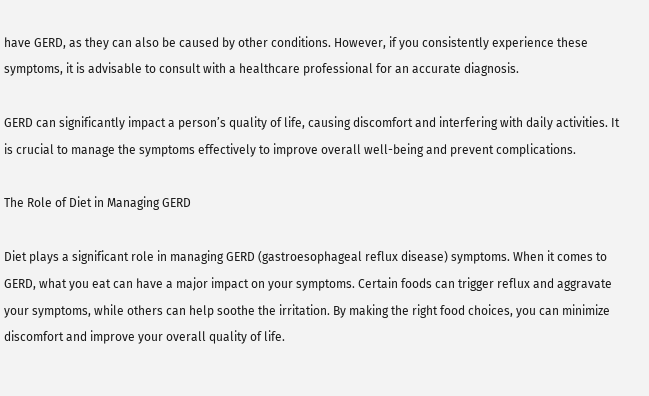have GERD, as they can also be caused by other conditions. However, if you consistently experience these symptoms, it is advisable to consult with a healthcare professional for an accurate diagnosis.

GERD can significantly impact a person’s quality of life, causing discomfort and interfering with daily activities. It is crucial to manage the symptoms effectively to improve overall well-being and prevent complications.

The Role of Diet in Managing GERD

Diet plays a significant role in managing GERD (gastroesophageal reflux disease) symptoms. When it comes to GERD, what you eat can have a major impact on your symptoms. Certain foods can trigger reflux and aggravate your symptoms, while others can help soothe the irritation. By making the right food choices, you can minimize discomfort and improve your overall quality of life.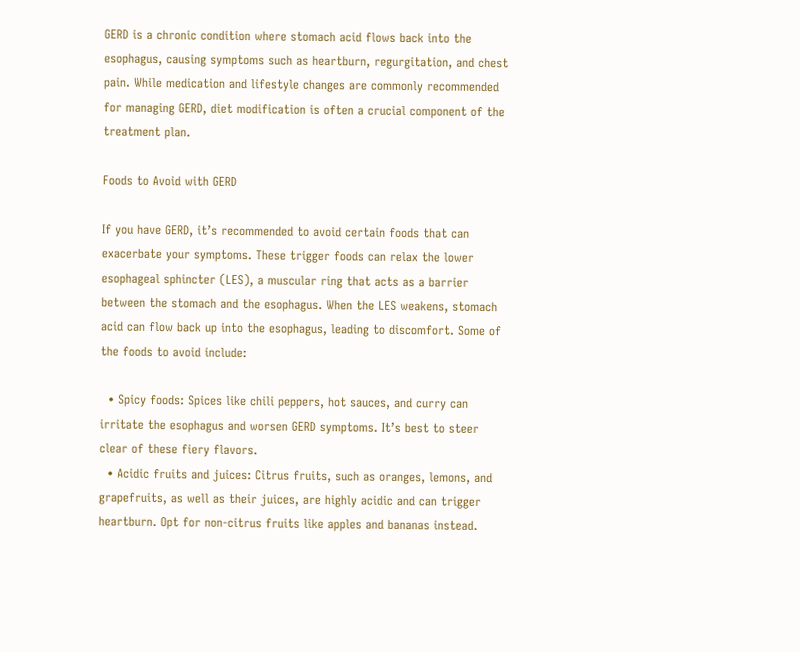GERD is a chronic condition where stomach acid flows back into the esophagus, causing symptoms such as heartburn, regurgitation, and chest pain. While medication and lifestyle changes are commonly recommended for managing GERD, diet modification is often a crucial component of the treatment plan.

Foods to Avoid with GERD

If you have GERD, it’s recommended to avoid certain foods that can exacerbate your symptoms. These trigger foods can relax the lower esophageal sphincter (LES), a muscular ring that acts as a barrier between the stomach and the esophagus. When the LES weakens, stomach acid can flow back up into the esophagus, leading to discomfort. Some of the foods to avoid include:

  • Spicy foods: Spices like chili peppers, hot sauces, and curry can irritate the esophagus and worsen GERD symptoms. It’s best to steer clear of these fiery flavors.
  • Acidic fruits and juices: Citrus fruits, such as oranges, lemons, and grapefruits, as well as their juices, are highly acidic and can trigger heartburn. Opt for non-citrus fruits like apples and bananas instead.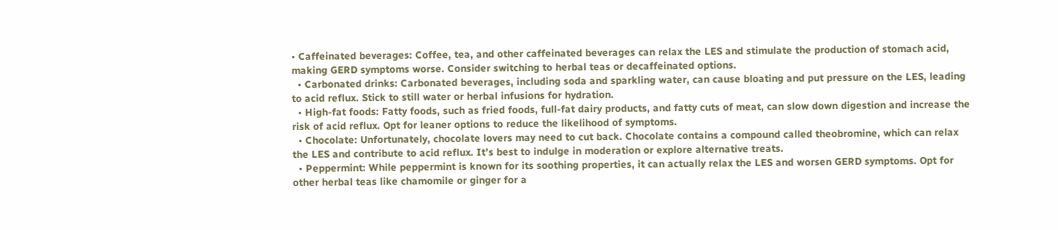• Caffeinated beverages: Coffee, tea, and other caffeinated beverages can relax the LES and stimulate the production of stomach acid, making GERD symptoms worse. Consider switching to herbal teas or decaffeinated options.
  • Carbonated drinks: Carbonated beverages, including soda and sparkling water, can cause bloating and put pressure on the LES, leading to acid reflux. Stick to still water or herbal infusions for hydration.
  • High-fat foods: Fatty foods, such as fried foods, full-fat dairy products, and fatty cuts of meat, can slow down digestion and increase the risk of acid reflux. Opt for leaner options to reduce the likelihood of symptoms.
  • Chocolate: Unfortunately, chocolate lovers may need to cut back. Chocolate contains a compound called theobromine, which can relax the LES and contribute to acid reflux. It’s best to indulge in moderation or explore alternative treats.
  • Peppermint: While peppermint is known for its soothing properties, it can actually relax the LES and worsen GERD symptoms. Opt for other herbal teas like chamomile or ginger for a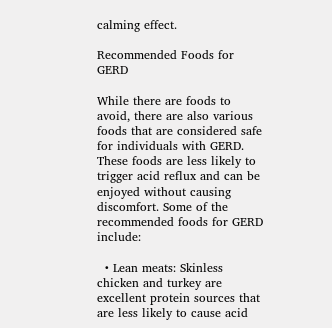calming effect.

Recommended Foods for GERD

While there are foods to avoid, there are also various foods that are considered safe for individuals with GERD. These foods are less likely to trigger acid reflux and can be enjoyed without causing discomfort. Some of the recommended foods for GERD include:

  • Lean meats: Skinless chicken and turkey are excellent protein sources that are less likely to cause acid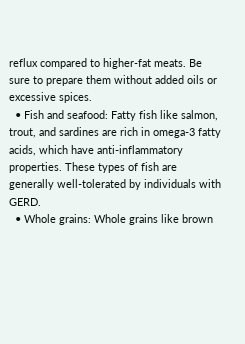reflux compared to higher-fat meats. Be sure to prepare them without added oils or excessive spices.
  • Fish and seafood: Fatty fish like salmon, trout, and sardines are rich in omega-3 fatty acids, which have anti-inflammatory properties. These types of fish are generally well-tolerated by individuals with GERD.
  • Whole grains: Whole grains like brown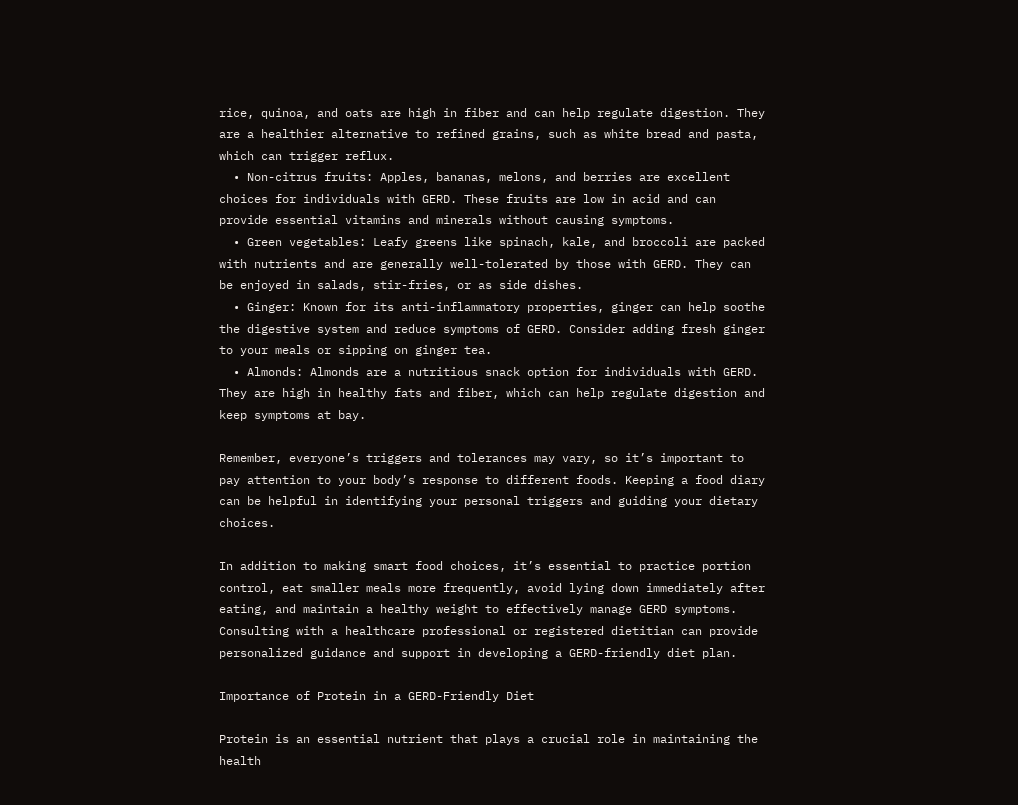rice, quinoa, and oats are high in fiber and can help regulate digestion. They are a healthier alternative to refined grains, such as white bread and pasta, which can trigger reflux.
  • Non-citrus fruits: Apples, bananas, melons, and berries are excellent choices for individuals with GERD. These fruits are low in acid and can provide essential vitamins and minerals without causing symptoms.
  • Green vegetables: Leafy greens like spinach, kale, and broccoli are packed with nutrients and are generally well-tolerated by those with GERD. They can be enjoyed in salads, stir-fries, or as side dishes.
  • Ginger: Known for its anti-inflammatory properties, ginger can help soothe the digestive system and reduce symptoms of GERD. Consider adding fresh ginger to your meals or sipping on ginger tea.
  • Almonds: Almonds are a nutritious snack option for individuals with GERD. They are high in healthy fats and fiber, which can help regulate digestion and keep symptoms at bay.

Remember, everyone’s triggers and tolerances may vary, so it’s important to pay attention to your body’s response to different foods. Keeping a food diary can be helpful in identifying your personal triggers and guiding your dietary choices.

In addition to making smart food choices, it’s essential to practice portion control, eat smaller meals more frequently, avoid lying down immediately after eating, and maintain a healthy weight to effectively manage GERD symptoms. Consulting with a healthcare professional or registered dietitian can provide personalized guidance and support in developing a GERD-friendly diet plan.

Importance of Protein in a GERD-Friendly Diet

Protein is an essential nutrient that plays a crucial role in maintaining the health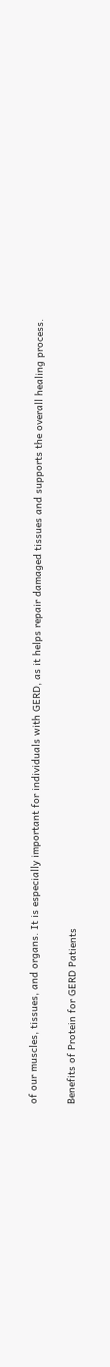of our muscles, tissues, and organs. It is especially important for individuals with GERD, as it helps repair damaged tissues and supports the overall healing process.

Benefits of Protein for GERD Patients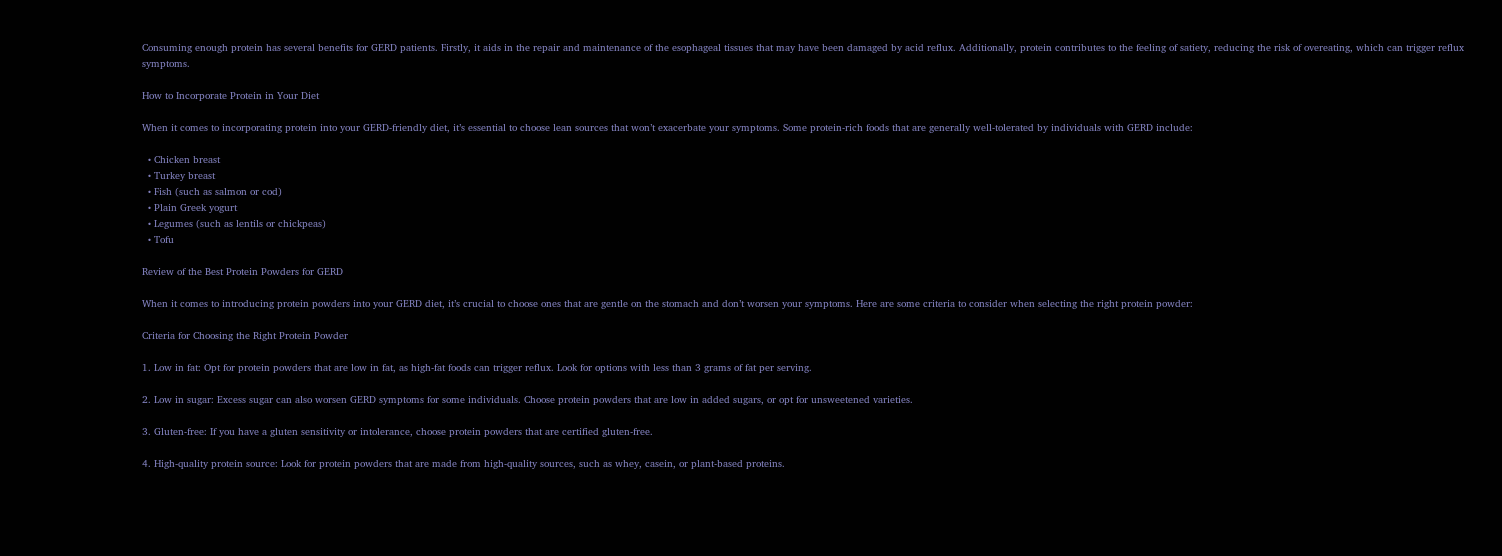Consuming enough protein has several benefits for GERD patients. Firstly, it aids in the repair and maintenance of the esophageal tissues that may have been damaged by acid reflux. Additionally, protein contributes to the feeling of satiety, reducing the risk of overeating, which can trigger reflux symptoms.

How to Incorporate Protein in Your Diet

When it comes to incorporating protein into your GERD-friendly diet, it’s essential to choose lean sources that won’t exacerbate your symptoms. Some protein-rich foods that are generally well-tolerated by individuals with GERD include:

  • Chicken breast
  • Turkey breast
  • Fish (such as salmon or cod)
  • Plain Greek yogurt
  • Legumes (such as lentils or chickpeas)
  • Tofu

Review of the Best Protein Powders for GERD

When it comes to introducing protein powders into your GERD diet, it’s crucial to choose ones that are gentle on the stomach and don’t worsen your symptoms. Here are some criteria to consider when selecting the right protein powder:

Criteria for Choosing the Right Protein Powder

1. Low in fat: Opt for protein powders that are low in fat, as high-fat foods can trigger reflux. Look for options with less than 3 grams of fat per serving.

2. Low in sugar: Excess sugar can also worsen GERD symptoms for some individuals. Choose protein powders that are low in added sugars, or opt for unsweetened varieties.

3. Gluten-free: If you have a gluten sensitivity or intolerance, choose protein powders that are certified gluten-free.

4. High-quality protein source: Look for protein powders that are made from high-quality sources, such as whey, casein, or plant-based proteins.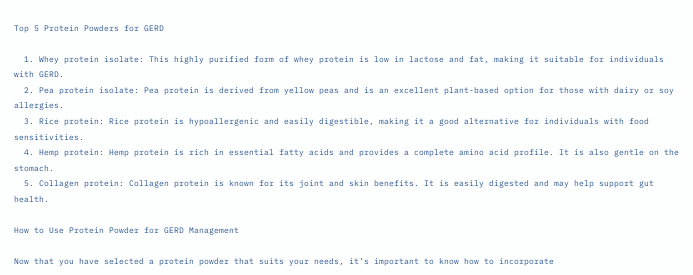Top 5 Protein Powders for GERD

  1. Whey protein isolate: This highly purified form of whey protein is low in lactose and fat, making it suitable for individuals with GERD.
  2. Pea protein isolate: Pea protein is derived from yellow peas and is an excellent plant-based option for those with dairy or soy allergies.
  3. Rice protein: Rice protein is hypoallergenic and easily digestible, making it a good alternative for individuals with food sensitivities.
  4. Hemp protein: Hemp protein is rich in essential fatty acids and provides a complete amino acid profile. It is also gentle on the stomach.
  5. Collagen protein: Collagen protein is known for its joint and skin benefits. It is easily digested and may help support gut health.

How to Use Protein Powder for GERD Management

Now that you have selected a protein powder that suits your needs, it’s important to know how to incorporate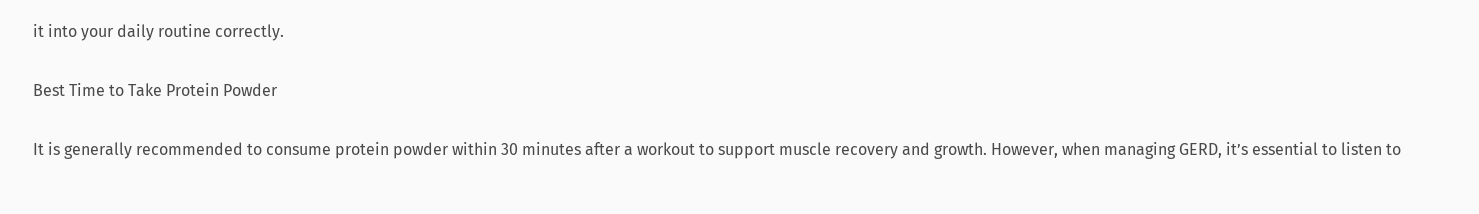it into your daily routine correctly.

Best Time to Take Protein Powder

It is generally recommended to consume protein powder within 30 minutes after a workout to support muscle recovery and growth. However, when managing GERD, it’s essential to listen to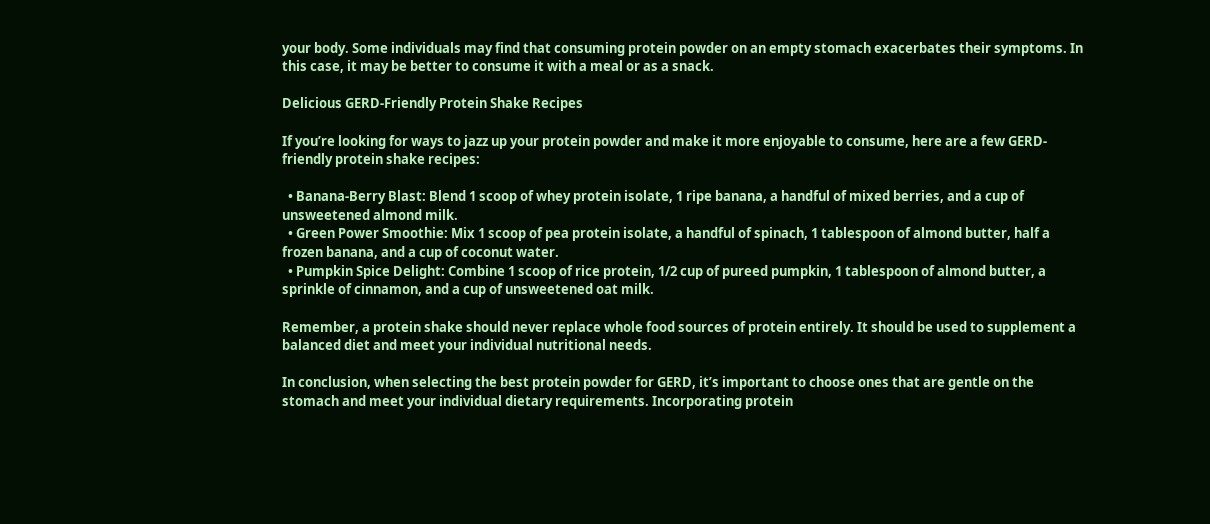your body. Some individuals may find that consuming protein powder on an empty stomach exacerbates their symptoms. In this case, it may be better to consume it with a meal or as a snack.

Delicious GERD-Friendly Protein Shake Recipes

If you’re looking for ways to jazz up your protein powder and make it more enjoyable to consume, here are a few GERD-friendly protein shake recipes:

  • Banana-Berry Blast: Blend 1 scoop of whey protein isolate, 1 ripe banana, a handful of mixed berries, and a cup of unsweetened almond milk.
  • Green Power Smoothie: Mix 1 scoop of pea protein isolate, a handful of spinach, 1 tablespoon of almond butter, half a frozen banana, and a cup of coconut water.
  • Pumpkin Spice Delight: Combine 1 scoop of rice protein, 1/2 cup of pureed pumpkin, 1 tablespoon of almond butter, a sprinkle of cinnamon, and a cup of unsweetened oat milk.

Remember, a protein shake should never replace whole food sources of protein entirely. It should be used to supplement a balanced diet and meet your individual nutritional needs.

In conclusion, when selecting the best protein powder for GERD, it’s important to choose ones that are gentle on the stomach and meet your individual dietary requirements. Incorporating protein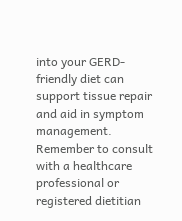into your GERD-friendly diet can support tissue repair and aid in symptom management. Remember to consult with a healthcare professional or registered dietitian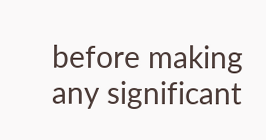before making any significant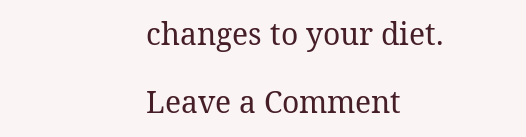changes to your diet.

Leave a Comment